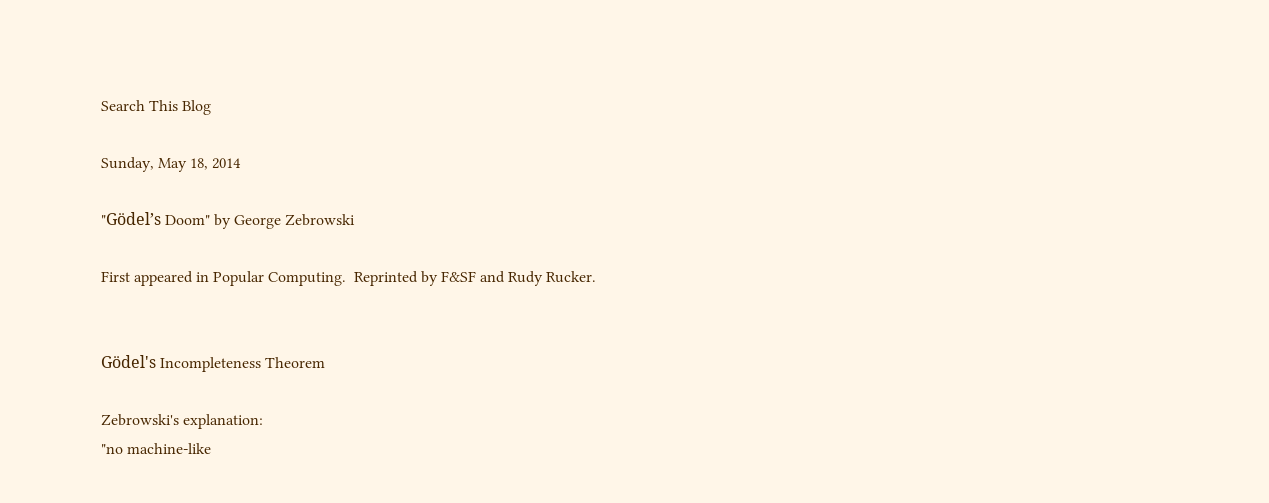Search This Blog

Sunday, May 18, 2014

"Gödel’s Doom" by George Zebrowski

First appeared in Popular Computing.  Reprinted by F&SF and Rudy Rucker.


Gödel's Incompleteness Theorem

Zebrowski's explanation:
"no machine-like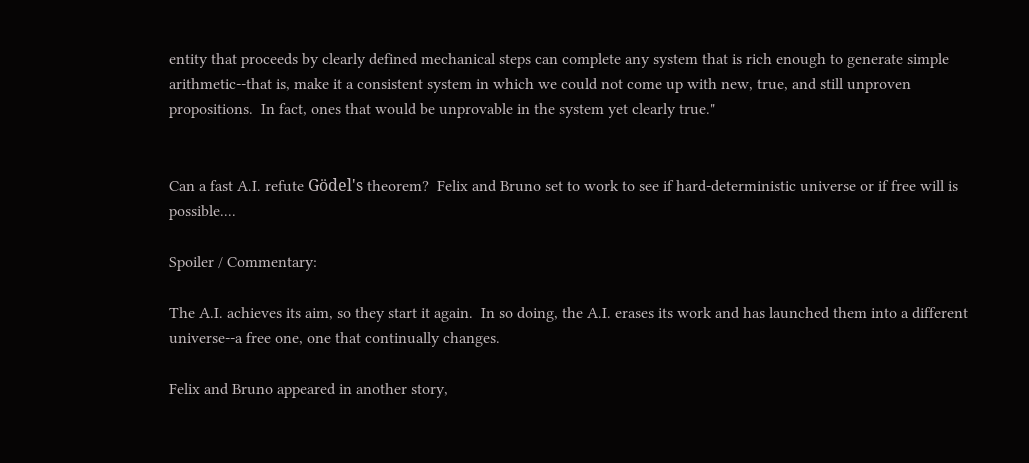entity that proceeds by clearly defined mechanical steps can complete any system that is rich enough to generate simple arithmetic--that is, make it a consistent system in which we could not come up with new, true, and still unproven propositions.  In fact, ones that would be unprovable in the system yet clearly true."


Can a fast A.I. refute Gödel's theorem?  Felix and Bruno set to work to see if hard-deterministic universe or if free will is possible....

Spoiler / Commentary:

The A.I. achieves its aim, so they start it again.  In so doing, the A.I. erases its work and has launched them into a different universe--a free one, one that continually changes.

Felix and Bruno appeared in another story,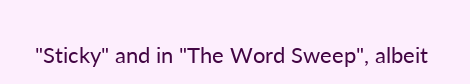"Sticky" and in "The Word Sweep", albeit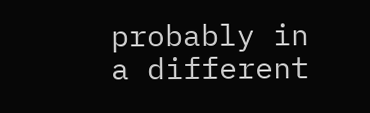probably in a different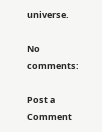universe.

No comments:

Post a Comment